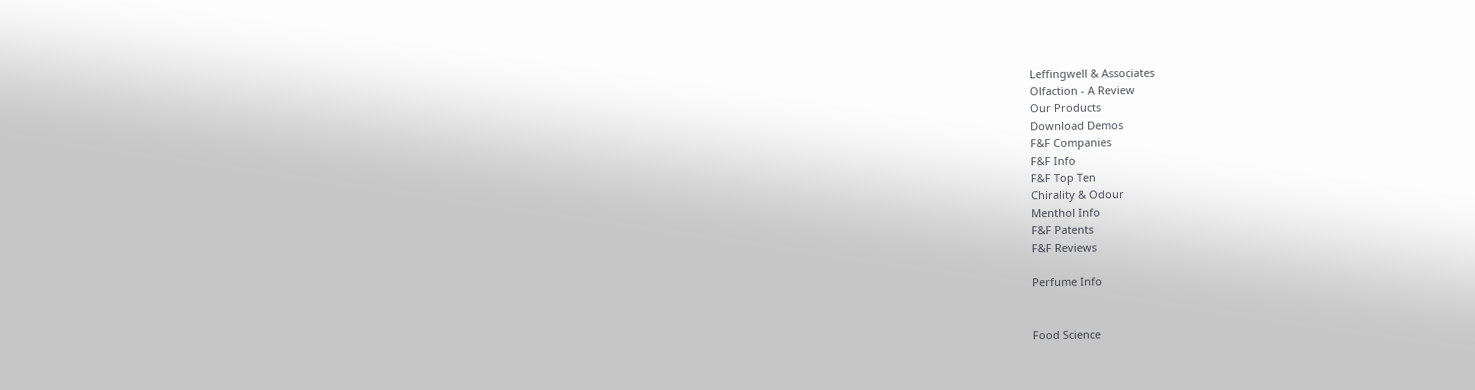Leffingwell & Associates
Olfaction - A Review
Our Products
Download Demos
F&F Companies
F&F Info
F&F Top Ten
Chirality & Odour
Menthol Info
F&F Patents
F&F Reviews

Perfume Info


Food Science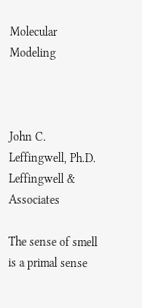Molecular Modeling



John C. Leffingwell, Ph.D.
Leffingwell & Associates

The sense of smell is a primal sense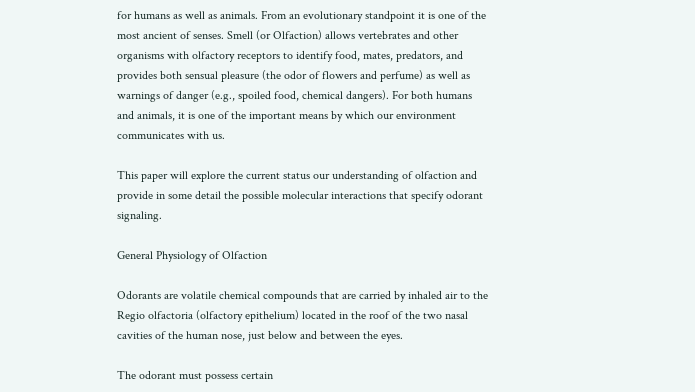for humans as well as animals. From an evolutionary standpoint it is one of the most ancient of senses. Smell (or Olfaction) allows vertebrates and other organisms with olfactory receptors to identify food, mates, predators, and provides both sensual pleasure (the odor of flowers and perfume) as well as warnings of danger (e.g., spoiled food, chemical dangers). For both humans and animals, it is one of the important means by which our environment communicates with us.

This paper will explore the current status our understanding of olfaction and provide in some detail the possible molecular interactions that specify odorant signaling.

General Physiology of Olfaction

Odorants are volatile chemical compounds that are carried by inhaled air to the Regio olfactoria (olfactory epithelium) located in the roof of the two nasal cavities of the human nose, just below and between the eyes.

The odorant must possess certain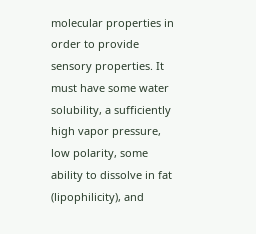molecular properties in order to provide sensory properties. It must have some water solubility, a sufficiently high vapor pressure, low polarity, some ability to dissolve in fat (lipophilicity), and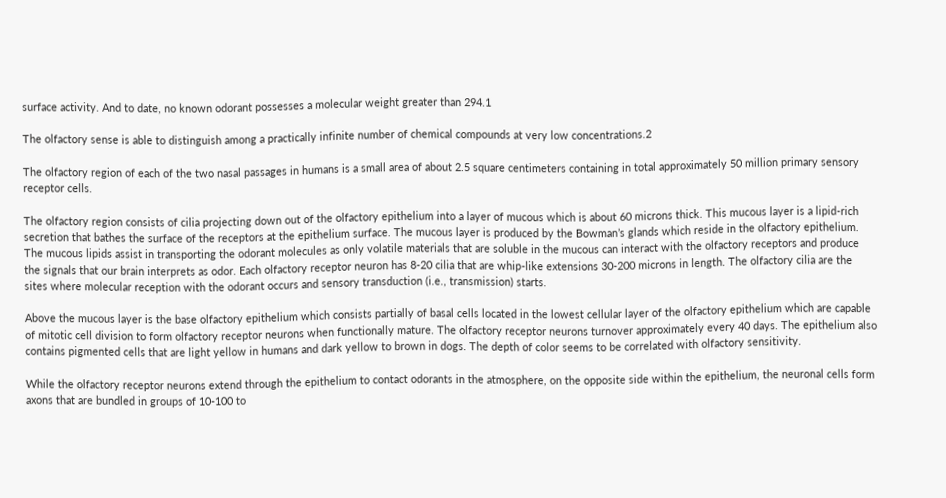surface activity. And to date, no known odorant possesses a molecular weight greater than 294.1

The olfactory sense is able to distinguish among a practically infinite number of chemical compounds at very low concentrations.2

The olfactory region of each of the two nasal passages in humans is a small area of about 2.5 square centimeters containing in total approximately 50 million primary sensory receptor cells.

The olfactory region consists of cilia projecting down out of the olfactory epithelium into a layer of mucous which is about 60 microns thick. This mucous layer is a lipid-rich secretion that bathes the surface of the receptors at the epithelium surface. The mucous layer is produced by the Bowman’s glands which reside in the olfactory epithelium. The mucous lipids assist in transporting the odorant molecules as only volatile materials that are soluble in the mucous can interact with the olfactory receptors and produce the signals that our brain interprets as odor. Each olfactory receptor neuron has 8-20 cilia that are whip-like extensions 30-200 microns in length. The olfactory cilia are the sites where molecular reception with the odorant occurs and sensory transduction (i.e., transmission) starts.

Above the mucous layer is the base olfactory epithelium which consists partially of basal cells located in the lowest cellular layer of the olfactory epithelium which are capable of mitotic cell division to form olfactory receptor neurons when functionally mature. The olfactory receptor neurons turnover approximately every 40 days. The epithelium also contains pigmented cells that are light yellow in humans and dark yellow to brown in dogs. The depth of color seems to be correlated with olfactory sensitivity.

While the olfactory receptor neurons extend through the epithelium to contact odorants in the atmosphere, on the opposite side within the epithelium, the neuronal cells form axons that are bundled in groups of 10-100 to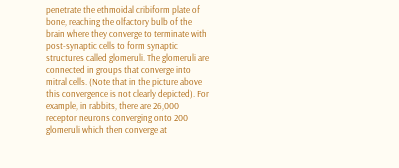penetrate the ethmoidal cribiform plate of bone, reaching the olfactory bulb of the brain where they converge to terminate with post-synaptic cells to form synaptic structures called glomeruli. The glomeruli are connected in groups that converge into mitral cells. (Note that in the picture above this convergence is not clearly depicted). For example, in rabbits, there are 26,000 receptor neurons converging onto 200 glomeruli which then converge at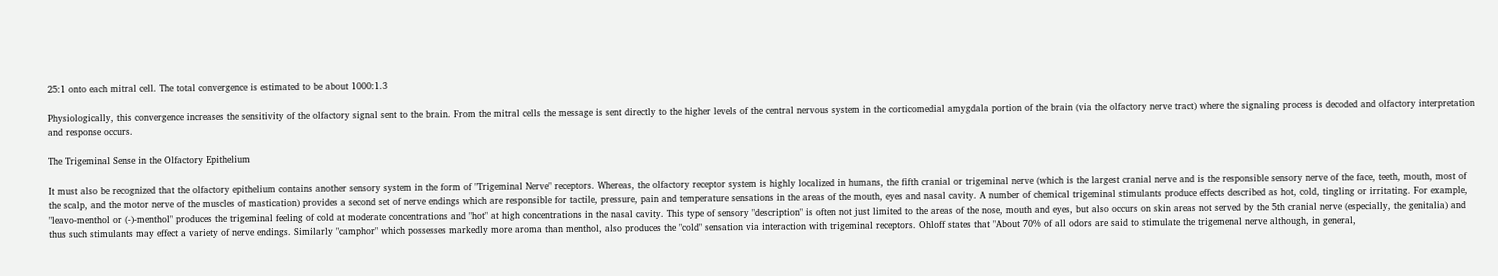25:1 onto each mitral cell. The total convergence is estimated to be about 1000:1.3

Physiologically, this convergence increases the sensitivity of the olfactory signal sent to the brain. From the mitral cells the message is sent directly to the higher levels of the central nervous system in the corticomedial amygdala portion of the brain (via the olfactory nerve tract) where the signaling process is decoded and olfactory interpretation and response occurs.

The Trigeminal Sense in the Olfactory Epithelium

It must also be recognized that the olfactory epithelium contains another sensory system in the form of "Trigeminal Nerve" receptors. Whereas, the olfactory receptor system is highly localized in humans, the fifth cranial or trigeminal nerve (which is the largest cranial nerve and is the responsible sensory nerve of the face, teeth, mouth, most of the scalp, and the motor nerve of the muscles of mastication) provides a second set of nerve endings which are responsible for tactile, pressure, pain and temperature sensations in the areas of the mouth, eyes and nasal cavity. A number of chemical trigeminal stimulants produce effects described as hot, cold, tingling or irritating. For example, "leavo-menthol or (-)-menthol" produces the trigeminal feeling of cold at moderate concentrations and "hot" at high concentrations in the nasal cavity. This type of sensory "description" is often not just limited to the areas of the nose, mouth and eyes, but also occurs on skin areas not served by the 5th cranial nerve (especially, the genitalia) and thus such stimulants may effect a variety of nerve endings. Similarly "camphor" which possesses markedly more aroma than menthol, also produces the "cold" sensation via interaction with trigeminal receptors. Ohloff states that "About 70% of all odors are said to stimulate the trigemenal nerve although, in general,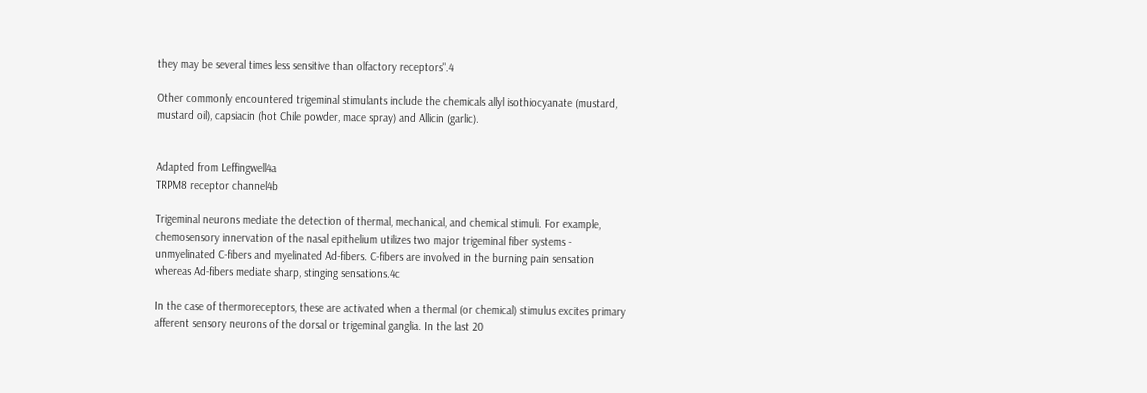they may be several times less sensitive than olfactory receptors".4

Other commonly encountered trigeminal stimulants include the chemicals allyl isothiocyanate (mustard, mustard oil), capsiacin (hot Chile powder, mace spray) and Allicin (garlic).


Adapted from Leffingwell4a
TRPM8 receptor channel4b

Trigeminal neurons mediate the detection of thermal, mechanical, and chemical stimuli. For example, chemosensory innervation of the nasal epithelium utilizes two major trigeminal fiber systems - unmyelinated C-fibers and myelinated Ad-fibers. C-fibers are involved in the burning pain sensation whereas Ad-fibers mediate sharp, stinging sensations.4c

In the case of thermoreceptors, these are activated when a thermal (or chemical) stimulus excites primary afferent sensory neurons of the dorsal or trigeminal ganglia. In the last 20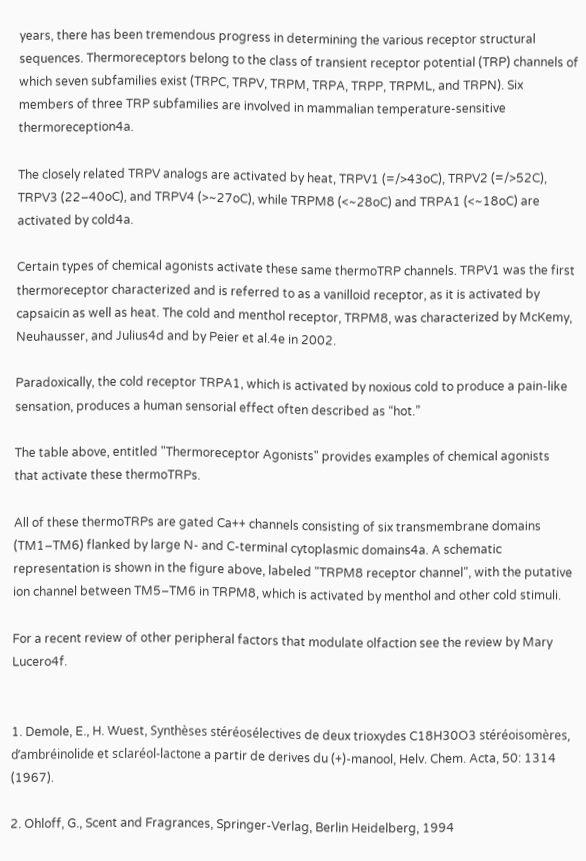years, there has been tremendous progress in determining the various receptor structural sequences. Thermoreceptors belong to the class of transient receptor potential (TRP) channels of which seven subfamilies exist (TRPC, TRPV, TRPM, TRPA, TRPP, TRPML, and TRPN). Six members of three TRP subfamilies are involved in mammalian temperature-sensitive thermoreception4a.

The closely related TRPV analogs are activated by heat, TRPV1 (=/>43oC), TRPV2 (=/>52C), TRPV3 (22–40oC), and TRPV4 (>~27oC), while TRPM8 (<~28oC) and TRPA1 (<~18oC) are activated by cold4a.

Certain types of chemical agonists activate these same thermoTRP channels. TRPV1 was the first thermoreceptor characterized and is referred to as a vanilloid receptor, as it is activated by capsaicin as well as heat. The cold and menthol receptor, TRPM8, was characterized by McKemy, Neuhausser, and Julius4d and by Peier et al.4e in 2002.

Paradoxically, the cold receptor TRPA1, which is activated by noxious cold to produce a pain-like sensation, produces a human sensorial effect often described as “hot.”

The table above, entitled "Thermoreceptor Agonists" provides examples of chemical agonists that activate these thermoTRPs.

All of these thermoTRPs are gated Ca++ channels consisting of six transmembrane domains (TM1–TM6) flanked by large N- and C-terminal cytoplasmic domains4a. A schematic representation is shown in the figure above, labeled "TRPM8 receptor channel", with the putative ion channel between TM5–TM6 in TRPM8, which is activated by menthol and other cold stimuli.

For a recent review of other peripheral factors that modulate olfaction see the review by Mary Lucero4f.


1. Demole, E., H. Wuest, Synthèses stéréosélectives de deux trioxydes C18H30O3 stéréoisomères, d’ambréinolide et sclaréol-lactone a partir de derives du (+)-manool, Helv. Chem. Acta, 50: 1314 (1967).

2. Ohloff, G., Scent and Fragrances, Springer-Verlag, Berlin Heidelberg, 1994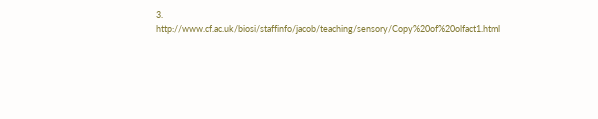3. http://www.cf.ac.uk/biosi/staffinfo/jacob/teaching/sensory/Copy%20of%20olfact1.html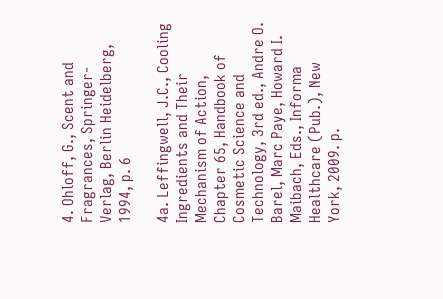4. Ohloff, G., Scent and Fragrances, Springer-Verlag, Berlin Heidelberg, 1994, p. 6

4a. Leffingwell, J.C., Cooling Ingredients and Their Mechanism of Action, Chapter 65, Handbook of Cosmetic Science and Technology, 3rd ed., Andre O. Barel, Marc Paye, Howard I. Maibach, Eds., Informa Healthcare (Pub.), New York, 2009. p.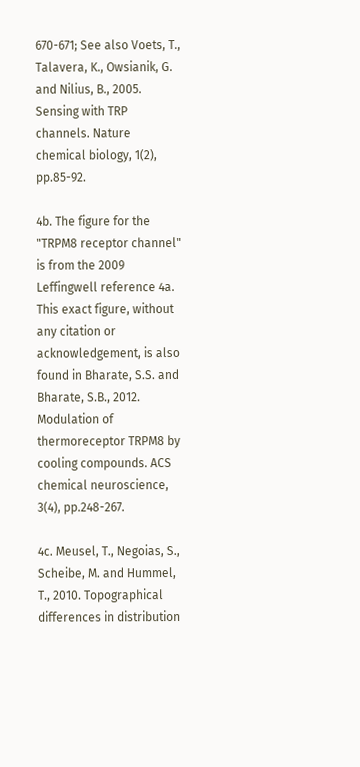670-671; See also Voets, T., Talavera, K., Owsianik, G. and Nilius, B., 2005. Sensing with TRP channels. Nature chemical biology, 1(2), pp.85-92.

4b. The figure for the "TRPM8 receptor channel" is from the 2009 Leffingwell reference 4a. This exact figure, without any citation or acknowledgement, is also found in Bharate, S.S. and Bharate, S.B., 2012. Modulation of thermoreceptor TRPM8 by cooling compounds. ACS chemical neuroscience, 3(4), pp.248-267.

4c. Meusel, T., Negoias, S., Scheibe, M. and Hummel, T., 2010. Topographical differences in distribution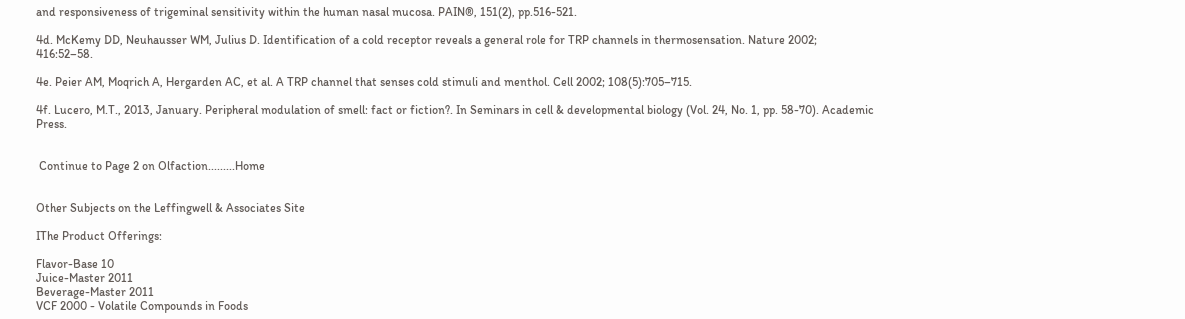and responsiveness of trigeminal sensitivity within the human nasal mucosa. PAIN®, 151(2), pp.516-521.

4d. McKemy DD, Neuhausser WM, Julius D. Identification of a cold receptor reveals a general role for TRP channels in thermosensation. Nature 2002; 416:52–58.

4e. Peier AM, Moqrich A, Hergarden AC, et al. A TRP channel that senses cold stimuli and menthol. Cell 2002; 108(5):705–715.

4f. Lucero, M.T., 2013, January. Peripheral modulation of smell: fact or fiction?. In Seminars in cell & developmental biology (Vol. 24, No. 1, pp. 58-70). Academic Press.


 Continue to Page 2 on Olfaction.........Home


Other Subjects on the Leffingwell & Associates Site

IThe Product Offerings:

Flavor-Base 10
Juice-Master 2011
Beverage-Master 2011
VCF 2000 - Volatile Compounds in Foods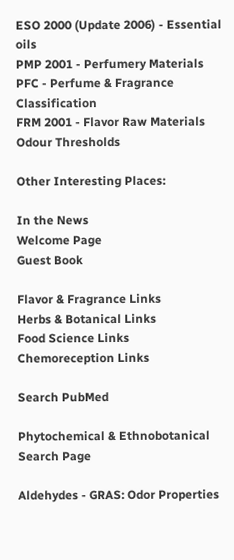ESO 2000 (Update 2006) - Essential oils
PMP 2001 - Perfumery Materials
PFC - Perfume & Fragrance Classification
FRM 2001 - Flavor Raw Materials
Odour Thresholds

Other Interesting Places:

In the News
Welcome Page
Guest Book

Flavor & Fragrance Links
Herbs & Botanical Links
Food Science Links
Chemoreception Links

Search PubMed

Phytochemical & Ethnobotanical Search Page

Aldehydes - GRAS: Odor Properties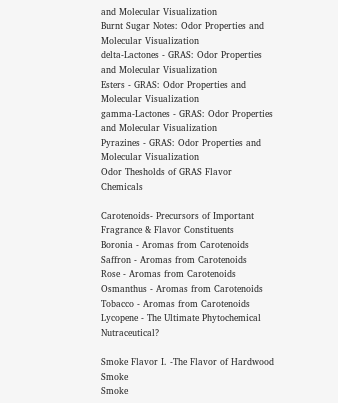and Molecular Visualization
Burnt Sugar Notes: Odor Properties and Molecular Visualization
delta-Lactones - GRAS: Odor Properties and Molecular Visualization
Esters - GRAS: Odor Properties and Molecular Visualization
gamma-Lactones - GRAS: Odor Properties and Molecular Visualization
Pyrazines - GRAS: Odor Properties and Molecular Visualization
Odor Thesholds of GRAS Flavor Chemicals

Carotenoids- Precursors of Important Fragrance & Flavor Constituents
Boronia - Aromas from Carotenoids
Saffron - Aromas from Carotenoids
Rose - Aromas from Carotenoids
Osmanthus - Aromas from Carotenoids
Tobacco - Aromas from Carotenoids
Lycopene - The Ultimate Phytochemical Nutraceutical?

Smoke Flavor I. -The Flavor of Hardwood Smoke
Smoke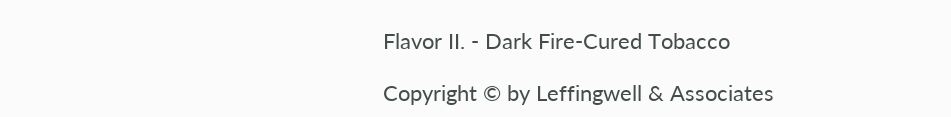Flavor II. - Dark Fire-Cured Tobacco

Copyright © by Leffingwell & Associates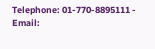Telephone: 01-770-8895111 - Email: